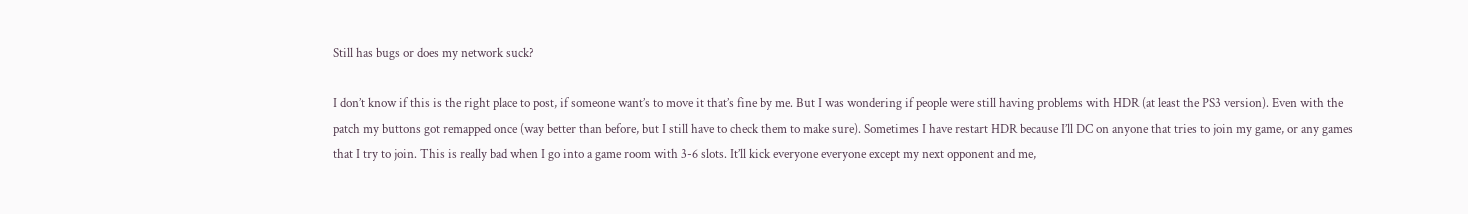Still has bugs or does my network suck?

I don’t know if this is the right place to post, if someone want’s to move it that’s fine by me. But I was wondering if people were still having problems with HDR (at least the PS3 version). Even with the patch my buttons got remapped once (way better than before, but I still have to check them to make sure). Sometimes I have restart HDR because I’ll DC on anyone that tries to join my game, or any games that I try to join. This is really bad when I go into a game room with 3-6 slots. It’ll kick everyone everyone except my next opponent and me,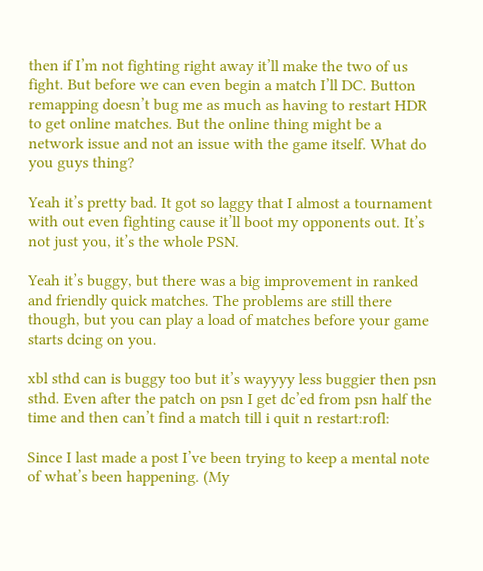then if I’m not fighting right away it’ll make the two of us fight. But before we can even begin a match I’ll DC. Button remapping doesn’t bug me as much as having to restart HDR to get online matches. But the online thing might be a network issue and not an issue with the game itself. What do you guys thing?

Yeah it’s pretty bad. It got so laggy that I almost a tournament with out even fighting cause it’ll boot my opponents out. It’s not just you, it’s the whole PSN.

Yeah it’s buggy, but there was a big improvement in ranked and friendly quick matches. The problems are still there though, but you can play a load of matches before your game starts dcing on you.

xbl sthd can is buggy too but it’s wayyyy less buggier then psn sthd. Even after the patch on psn I get dc’ed from psn half the time and then can’t find a match till i quit n restart:rofl:

Since I last made a post I’ve been trying to keep a mental note of what’s been happening. (My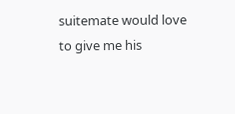suitemate would love to give me his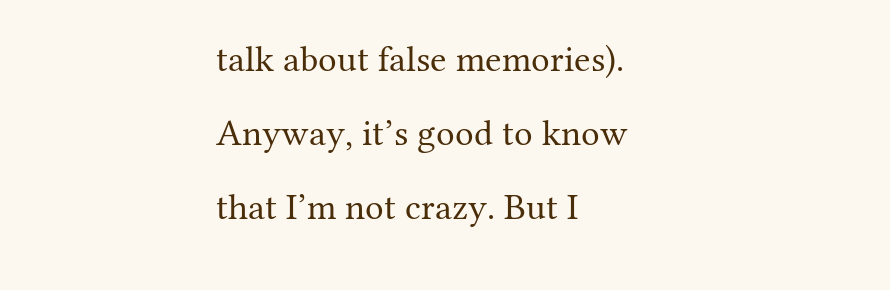talk about false memories). Anyway, it’s good to know that I’m not crazy. But I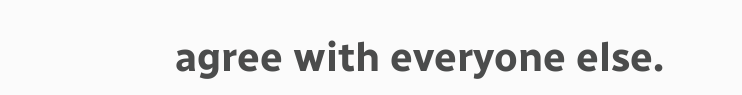agree with everyone else.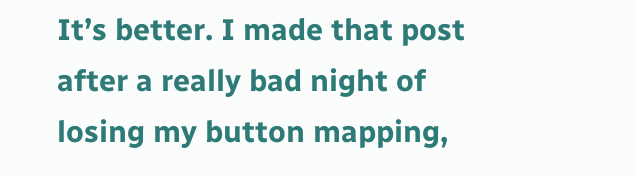It’s better. I made that post after a really bad night of losing my button mapping,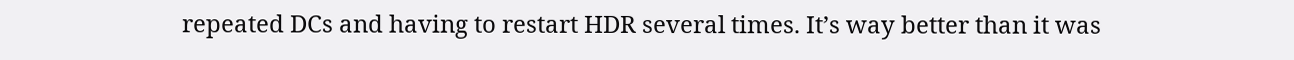repeated DCs and having to restart HDR several times. It’s way better than it was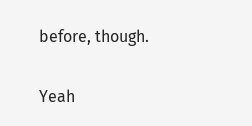before, though.

Yeah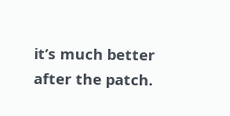it’s much better after the patch.